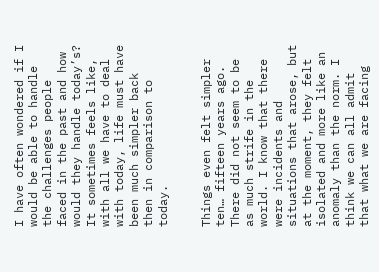I have often wondered if I would be able to handle the challenges people faced in the past and how would they handle today’s? It sometimes feels like, with all we have to deal with today, life must have been much simpler back then in comparison to today.


Things even felt simpler ten… fifteen years ago. There did not seem to be as much strife in the world. I know that there were incidents and situations that arose, but at the moment, they felt isolated and more like an anomaly than the norm. I think we can all admit that what we are facing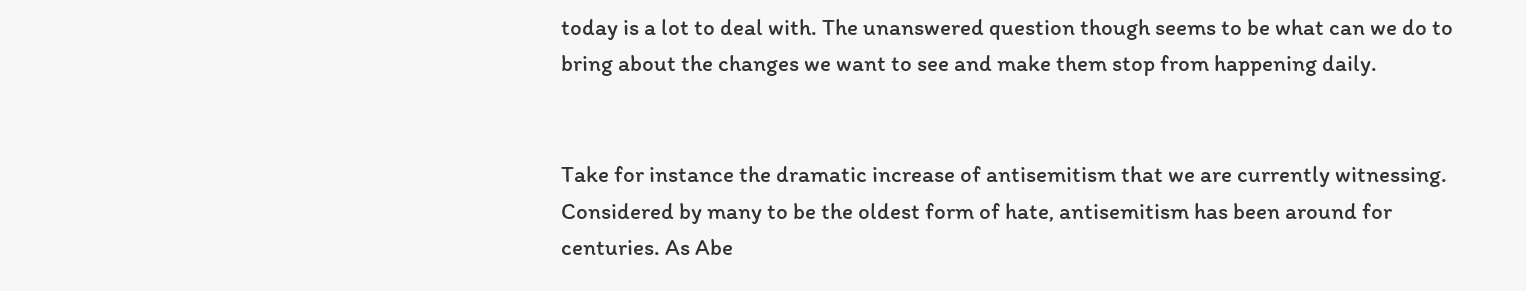today is a lot to deal with. The unanswered question though seems to be what can we do to bring about the changes we want to see and make them stop from happening daily.


Take for instance the dramatic increase of antisemitism that we are currently witnessing. Considered by many to be the oldest form of hate, antisemitism has been around for centuries. As Abe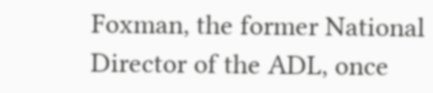Foxman, the former National Director of the ADL, once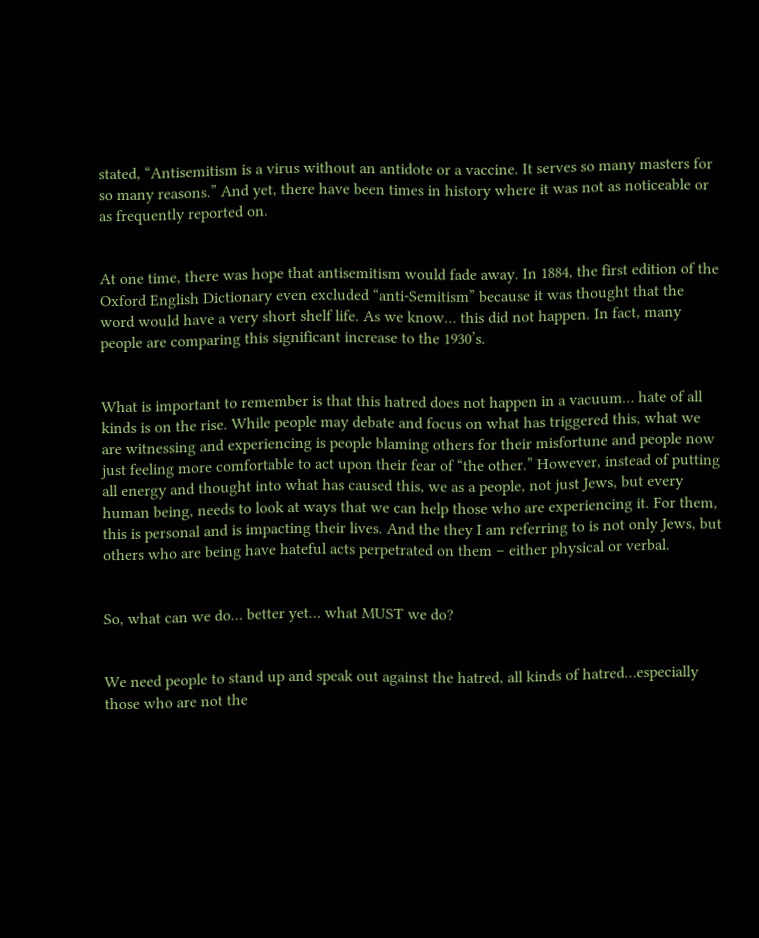stated, “Antisemitism is a virus without an antidote or a vaccine. It serves so many masters for so many reasons.” And yet, there have been times in history where it was not as noticeable or as frequently reported on.


At one time, there was hope that antisemitism would fade away. In 1884, the first edition of the Oxford English Dictionary even excluded “anti-Semitism” because it was thought that the word would have a very short shelf life. As we know… this did not happen. In fact, many people are comparing this significant increase to the 1930’s.


What is important to remember is that this hatred does not happen in a vacuum… hate of all kinds is on the rise. While people may debate and focus on what has triggered this, what we are witnessing and experiencing is people blaming others for their misfortune and people now just feeling more comfortable to act upon their fear of “the other.” However, instead of putting all energy and thought into what has caused this, we as a people, not just Jews, but every human being, needs to look at ways that we can help those who are experiencing it. For them, this is personal and is impacting their lives. And the they I am referring to is not only Jews, but others who are being have hateful acts perpetrated on them – either physical or verbal.


So, what can we do… better yet… what MUST we do?


We need people to stand up and speak out against the hatred, all kinds of hatred…especially those who are not the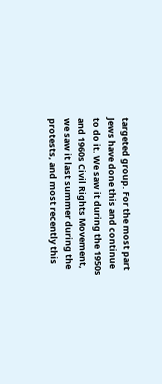targeted group. For the most part Jews have done this and continue to do it. We saw it during the 1950s and 1960s Civil Rights Movement, we saw it last summer during the protests, and most recently this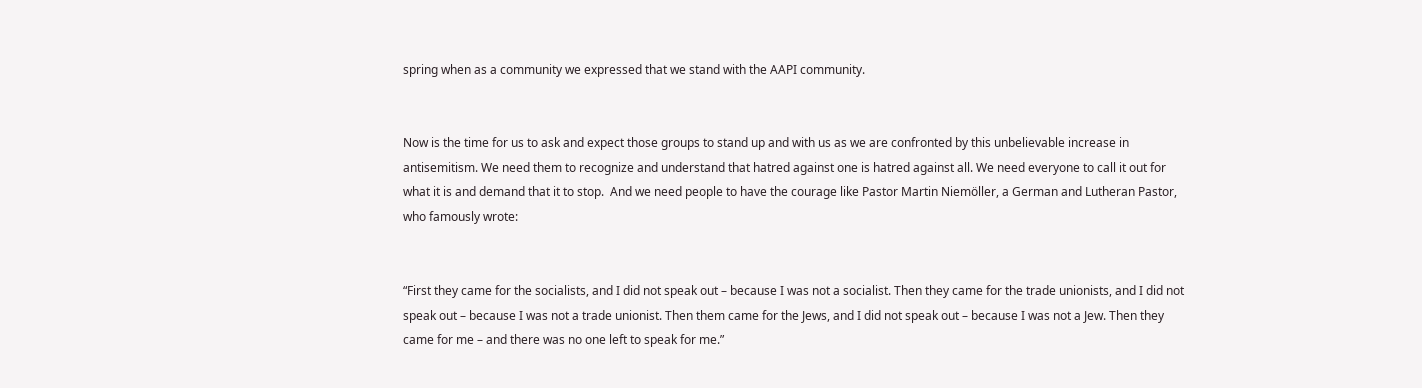spring when as a community we expressed that we stand with the AAPI community.


Now is the time for us to ask and expect those groups to stand up and with us as we are confronted by this unbelievable increase in antisemitism. We need them to recognize and understand that hatred against one is hatred against all. We need everyone to call it out for what it is and demand that it to stop.  And we need people to have the courage like Pastor Martin Niemöller, a German and Lutheran Pastor, who famously wrote:


“First they came for the socialists, and I did not speak out – because I was not a socialist. Then they came for the trade unionists, and I did not speak out – because I was not a trade unionist. Then them came for the Jews, and I did not speak out – because I was not a Jew. Then they came for me – and there was no one left to speak for me.”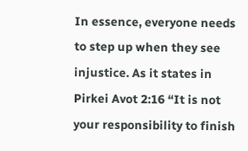In essence, everyone needs to step up when they see injustice. As it states in Pirkei Avot 2:16 “It is not your responsibility to finish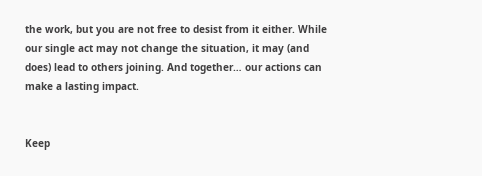the work, but you are not free to desist from it either. While our single act may not change the situation, it may (and does) lead to others joining. And together… our actions can make a lasting impact.


Keep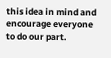this idea in mind and encourage everyone to do our part.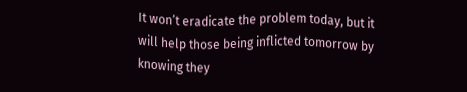It won’t eradicate the problem today, but it will help those being inflicted tomorrow by knowing they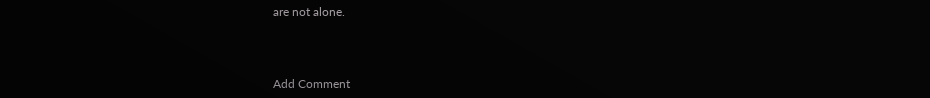are not alone.



Add Comment